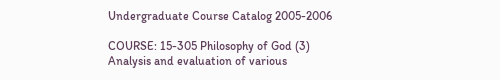Undergraduate Course Catalog 2005-2006

COURSE: 15-305 Philosophy of God (3)
Analysis and evaluation of various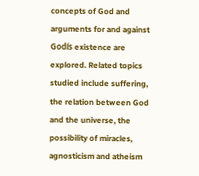concepts of God and arguments for and against Godís existence are explored. Related topics studied include suffering, the relation between God and the universe, the possibility of miracles, agnosticism and atheism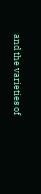and the varieties of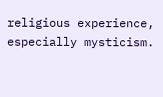religious experience, especially mysticism.